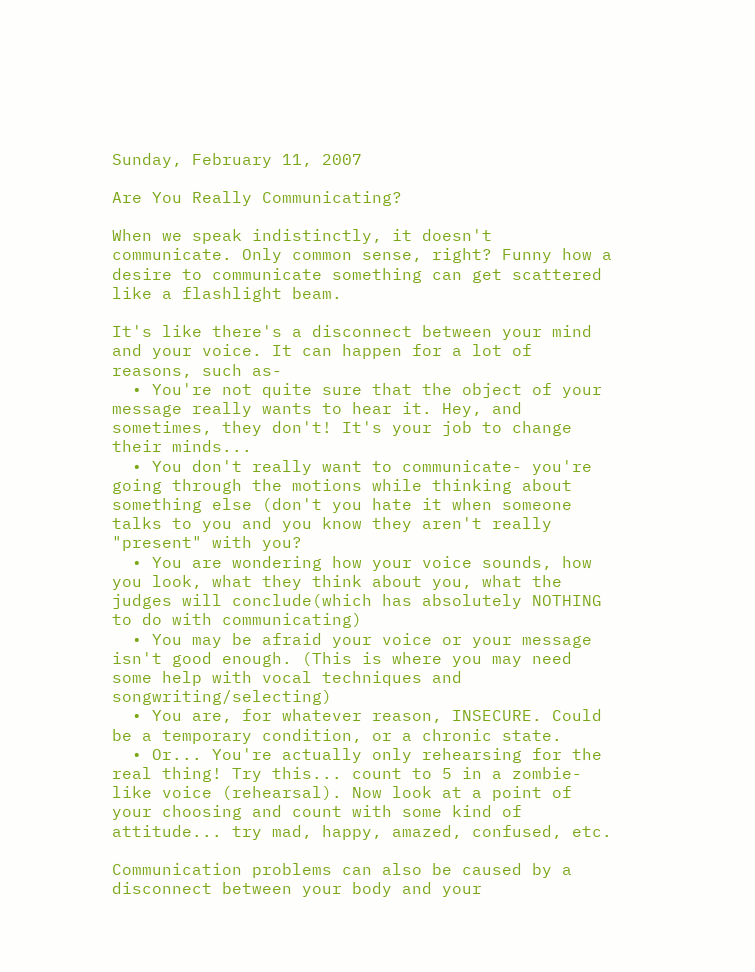Sunday, February 11, 2007

Are You Really Communicating?

When we speak indistinctly, it doesn't communicate. Only common sense, right? Funny how a desire to communicate something can get scattered like a flashlight beam.

It's like there's a disconnect between your mind and your voice. It can happen for a lot of reasons, such as-
  • You're not quite sure that the object of your message really wants to hear it. Hey, and sometimes, they don't! It's your job to change their minds...
  • You don't really want to communicate- you're going through the motions while thinking about something else (don't you hate it when someone talks to you and you know they aren't really "present" with you?
  • You are wondering how your voice sounds, how you look, what they think about you, what the judges will conclude(which has absolutely NOTHING to do with communicating)
  • You may be afraid your voice or your message isn't good enough. (This is where you may need some help with vocal techniques and songwriting/selecting)
  • You are, for whatever reason, INSECURE. Could be a temporary condition, or a chronic state.
  • Or... You're actually only rehearsing for the real thing! Try this... count to 5 in a zombie-like voice (rehearsal). Now look at a point of your choosing and count with some kind of attitude... try mad, happy, amazed, confused, etc.

Communication problems can also be caused by a disconnect between your body and your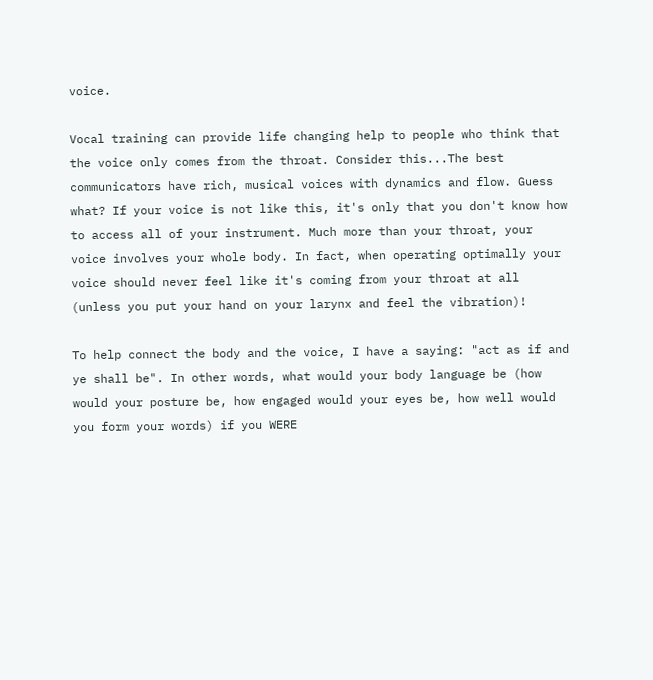voice.

Vocal training can provide life changing help to people who think that the voice only comes from the throat. Consider this...The best communicators have rich, musical voices with dynamics and flow. Guess what? If your voice is not like this, it's only that you don't know how to access all of your instrument. Much more than your throat, your voice involves your whole body. In fact, when operating optimally your voice should never feel like it's coming from your throat at all (unless you put your hand on your larynx and feel the vibration)!

To help connect the body and the voice, I have a saying: "act as if and ye shall be". In other words, what would your body language be (how would your posture be, how engaged would your eyes be, how well would you form your words) if you WERE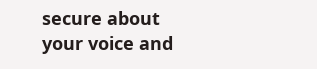secure about your voice and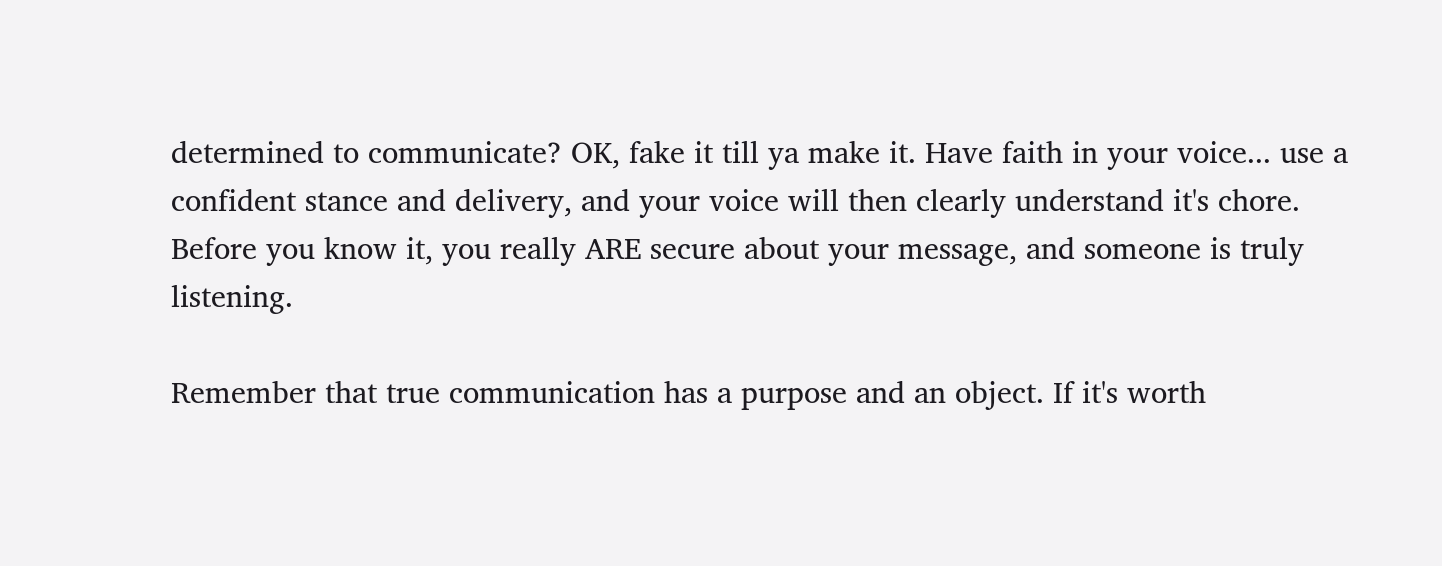determined to communicate? OK, fake it till ya make it. Have faith in your voice... use a confident stance and delivery, and your voice will then clearly understand it's chore. Before you know it, you really ARE secure about your message, and someone is truly listening.

Remember that true communication has a purpose and an object. If it's worth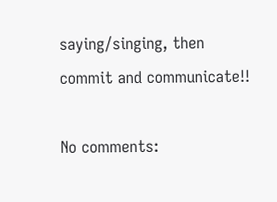saying/singing, then commit and communicate!!

No comments: